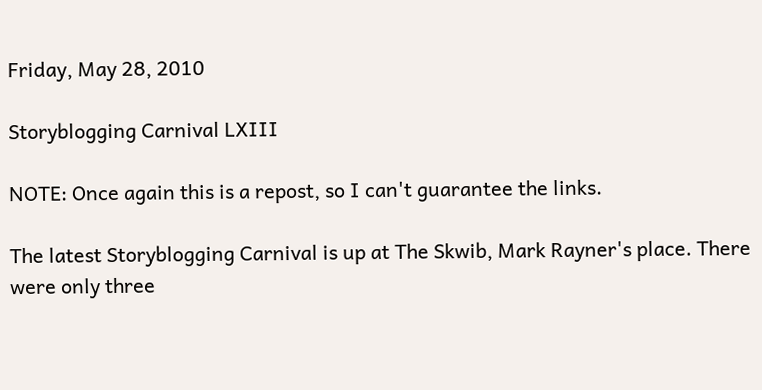Friday, May 28, 2010

Storyblogging Carnival LXIII

NOTE: Once again this is a repost, so I can't guarantee the links.

The latest Storyblogging Carnival is up at The Skwib, Mark Rayner's place. There were only three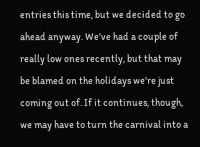entries this time, but we decided to go ahead anyway. We've had a couple of really low ones recently, but that may be blamed on the holidays we're just coming out of. If it continues, though, we may have to turn the carnival into a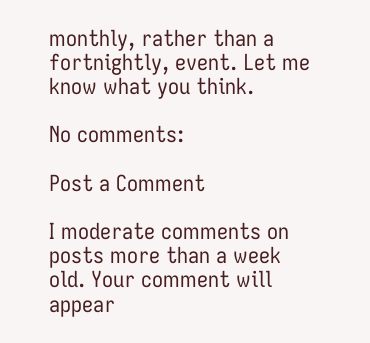monthly, rather than a fortnightly, event. Let me know what you think.

No comments:

Post a Comment

I moderate comments on posts more than a week old. Your comment will appear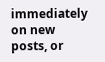immediately on new posts, or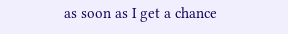as soon as I get a chance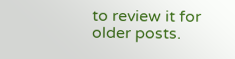to review it for older posts.